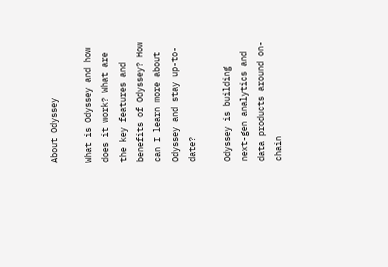About Odyssey

What is Odyssey and how does it work? What are the key features and benefits of Odyssey? How can I learn more about Odyssey and stay up-to-date?

Odyssey is building next-gen analytics and data products around on-chain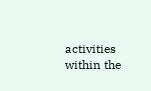activities within the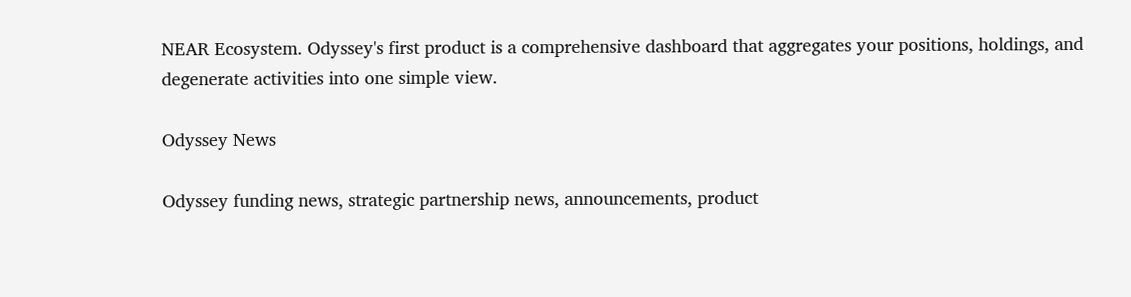NEAR Ecosystem. Odyssey's first product is a comprehensive dashboard that aggregates your positions, holdings, and degenerate activities into one simple view.

Odyssey News

Odyssey funding news, strategic partnership news, announcements, product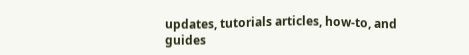updates, tutorials articles, how-to, and guides